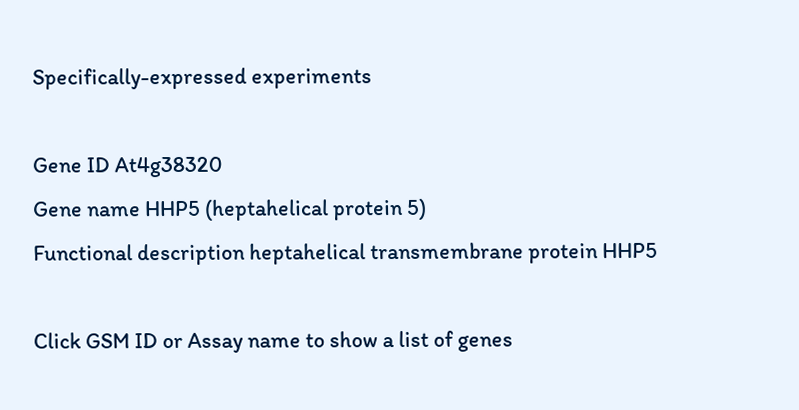Specifically-expressed experiments

Gene ID At4g38320
Gene name HHP5 (heptahelical protein 5)
Functional description heptahelical transmembrane protein HHP5

Click GSM ID or Assay name to show a list of genes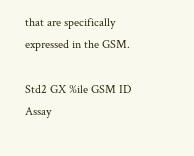that are specifically expressed in the GSM.

Std2 GX %ile GSM ID Assay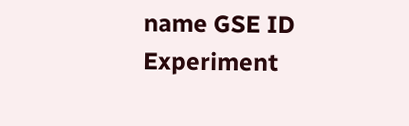name GSE ID Experiment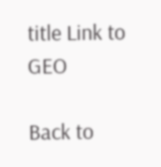title Link to GEO

Back to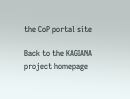the CoP portal site

Back to the KAGIANA project homepage